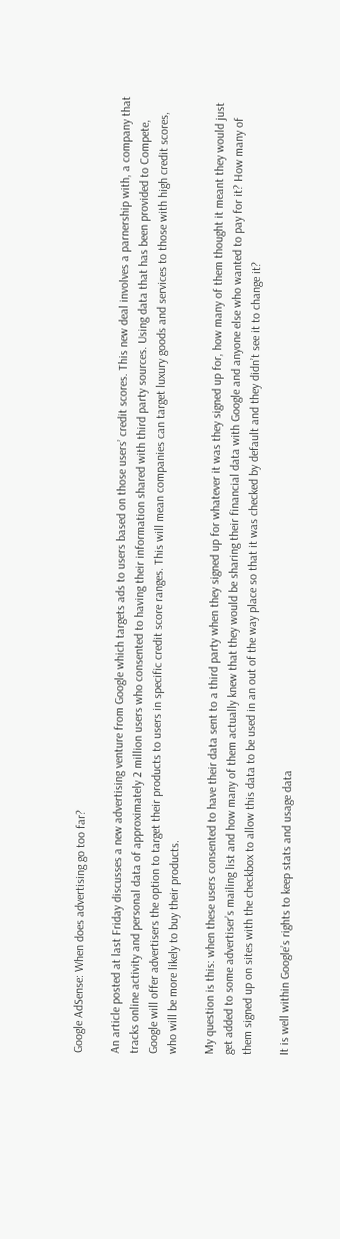Google AdSense: When does advertising go too far?

An article posted at last Friday discusses a new advertising venture from Google which targets ads to users based on those users’ credit scores. This new deal involves a parnership with, a company that tracks online activity and personal data of approximately 2 million users who consented to having their information shared with third party sources. Using data that has been provided to Compete, Google will offer advertisers the option to target their products to users in specific credit score ranges. This will mean companies can target luxury goods and services to those with high credit scores, who will be more likely to buy their products.

My question is this: when these users consented to have their data sent to a third party when they signed up for whatever it was they signed up for, how many of them thought it meant they would just get added to some advertiser’s mailing list and how many of them actually knew that they would be sharing their financial data with Google and anyone else who wanted to pay for it? How many of them signed up on sites with the checkbox to allow this data to be used in an out of the way place so that it was checked by default and they didn’t see it to change it?

It is well within Google’s rights to keep stats and usage data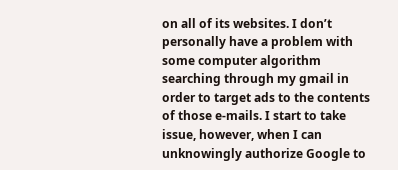on all of its websites. I don’t personally have a problem with some computer algorithm searching through my gmail in order to target ads to the contents of those e-mails. I start to take issue, however, when I can unknowingly authorize Google to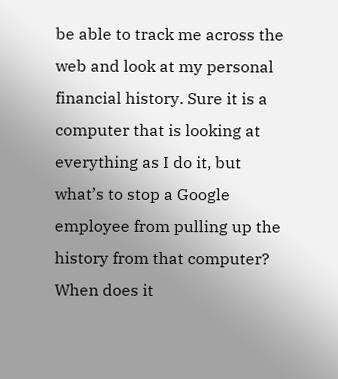be able to track me across the web and look at my personal financial history. Sure it is a computer that is looking at everything as I do it, but what’s to stop a Google employee from pulling up the history from that computer? When does it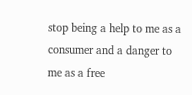stop being a help to me as a consumer and a danger to me as a free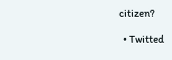citizen?

  • Twitted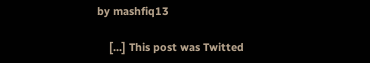by mashfiq13

    [...] This post was Twitted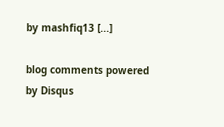by mashfiq13 [...]

blog comments powered by Disqus